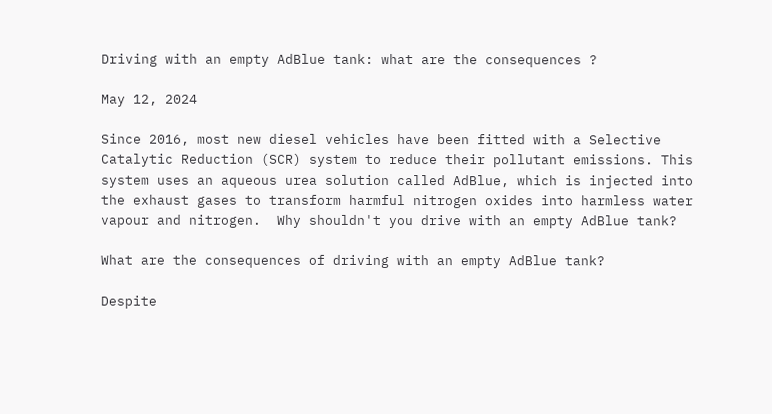Driving with an empty AdBlue tank: what are the consequences ?

May 12, 2024

Since 2016, most new diesel vehicles have been fitted with a Selective Catalytic Reduction (SCR) system to reduce their pollutant emissions. This system uses an aqueous urea solution called AdBlue, which is injected into the exhaust gases to transform harmful nitrogen oxides into harmless water vapour and nitrogen.  Why shouldn't you drive with an empty AdBlue tank?

What are the consequences of driving with an empty AdBlue tank?

Despite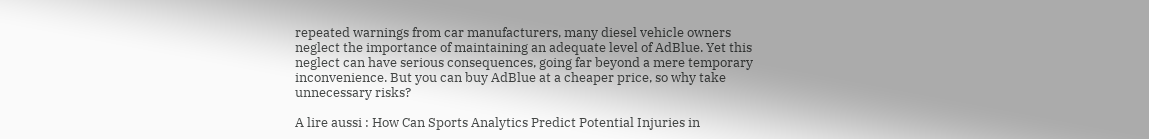repeated warnings from car manufacturers, many diesel vehicle owners neglect the importance of maintaining an adequate level of AdBlue. Yet this neglect can have serious consequences, going far beyond a mere temporary inconvenience. But you can buy AdBlue at a cheaper price, so why take unnecessary risks?

A lire aussi : How Can Sports Analytics Predict Potential Injuries in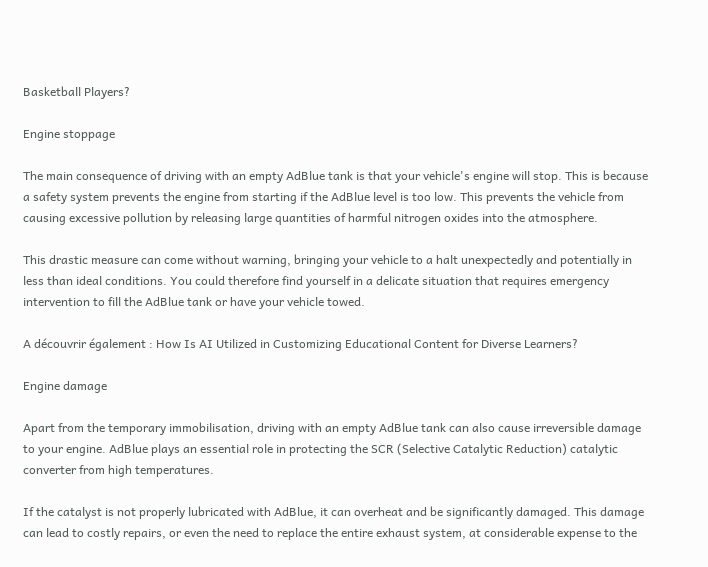Basketball Players?

Engine stoppage

The main consequence of driving with an empty AdBlue tank is that your vehicle's engine will stop. This is because a safety system prevents the engine from starting if the AdBlue level is too low. This prevents the vehicle from causing excessive pollution by releasing large quantities of harmful nitrogen oxides into the atmosphere.

This drastic measure can come without warning, bringing your vehicle to a halt unexpectedly and potentially in less than ideal conditions. You could therefore find yourself in a delicate situation that requires emergency intervention to fill the AdBlue tank or have your vehicle towed.

A découvrir également : How Is AI Utilized in Customizing Educational Content for Diverse Learners?

Engine damage

Apart from the temporary immobilisation, driving with an empty AdBlue tank can also cause irreversible damage to your engine. AdBlue plays an essential role in protecting the SCR (Selective Catalytic Reduction) catalytic converter from high temperatures.

If the catalyst is not properly lubricated with AdBlue, it can overheat and be significantly damaged. This damage can lead to costly repairs, or even the need to replace the entire exhaust system, at considerable expense to the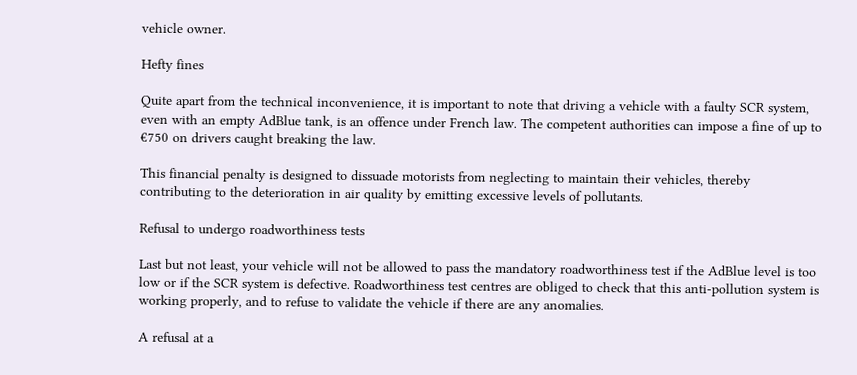vehicle owner.

Hefty fines

Quite apart from the technical inconvenience, it is important to note that driving a vehicle with a faulty SCR system, even with an empty AdBlue tank, is an offence under French law. The competent authorities can impose a fine of up to €750 on drivers caught breaking the law.

This financial penalty is designed to dissuade motorists from neglecting to maintain their vehicles, thereby contributing to the deterioration in air quality by emitting excessive levels of pollutants.

Refusal to undergo roadworthiness tests

Last but not least, your vehicle will not be allowed to pass the mandatory roadworthiness test if the AdBlue level is too low or if the SCR system is defective. Roadworthiness test centres are obliged to check that this anti-pollution system is working properly, and to refuse to validate the vehicle if there are any anomalies.

A refusal at a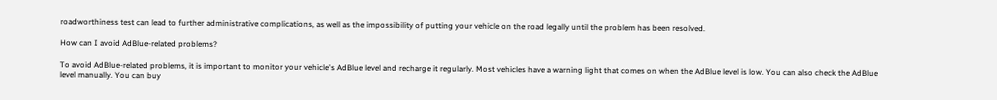roadworthiness test can lead to further administrative complications, as well as the impossibility of putting your vehicle on the road legally until the problem has been resolved.

How can I avoid AdBlue-related problems?

To avoid AdBlue-related problems, it is important to monitor your vehicle's AdBlue level and recharge it regularly. Most vehicles have a warning light that comes on when the AdBlue level is low. You can also check the AdBlue level manually. You can buy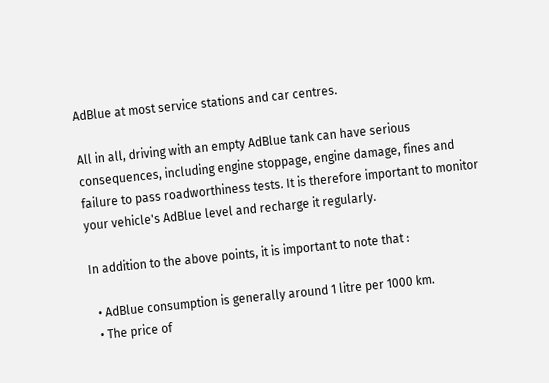AdBlue at most service stations and car centres.

All in all, driving with an empty AdBlue tank can have serious consequences, including engine stoppage, engine damage, fines and failure to pass roadworthiness tests. It is therefore important to monitor your vehicle's AdBlue level and recharge it regularly.

In addition to the above points, it is important to note that :

  • AdBlue consumption is generally around 1 litre per 1000 km.
  • The price of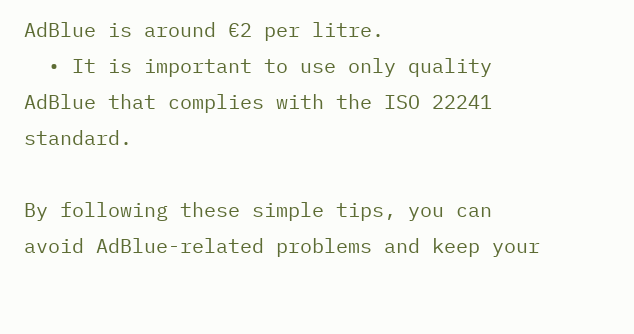AdBlue is around €2 per litre.
  • It is important to use only quality AdBlue that complies with the ISO 22241 standard.

By following these simple tips, you can avoid AdBlue-related problems and keep your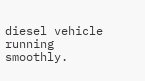diesel vehicle running smoothly.